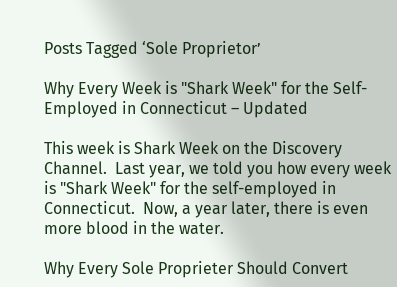Posts Tagged ‘Sole Proprietor’

Why Every Week is "Shark Week" for the Self-Employed in Connecticut – Updated

This week is Shark Week on the Discovery Channel.  Last year, we told you how every week is "Shark Week" for the self-employed in Connecticut.  Now, a year later, there is even more blood in the water.

Why Every Sole Proprieter Should Convert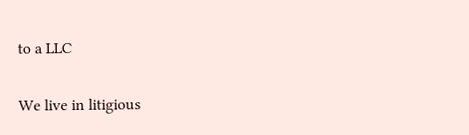to a LLC

We live in litigious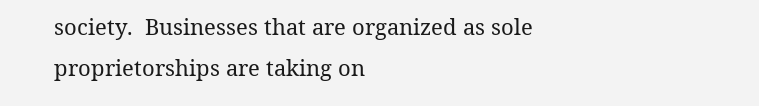society.  Businesses that are organized as sole proprietorships are taking on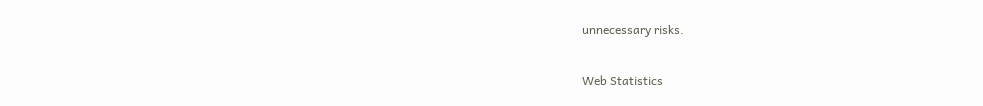unnecessary risks.

Web Statistics